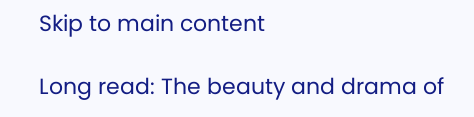Skip to main content

Long read: The beauty and drama of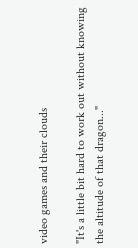video games and their clouds

"It's a little bit hard to work out without knowing the altitude of that dragon..."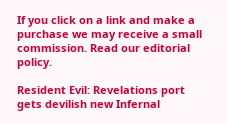If you click on a link and make a purchase we may receive a small commission. Read our editorial policy.

Resident Evil: Revelations port gets devilish new Infernal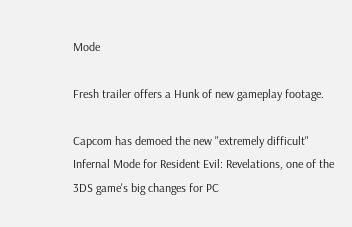Mode

Fresh trailer offers a Hunk of new gameplay footage.

Capcom has demoed the new "extremely difficult" Infernal Mode for Resident Evil: Revelations, one of the 3DS game's big changes for PC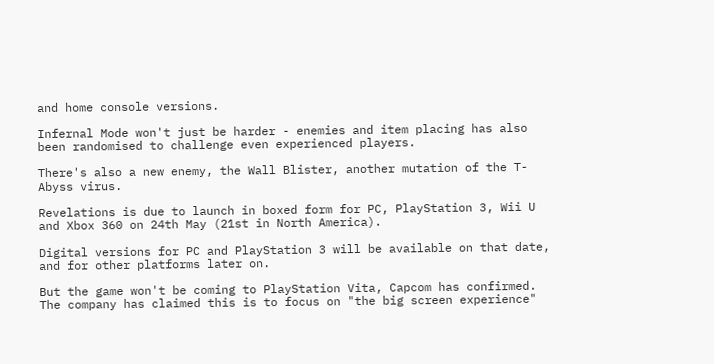and home console versions.

Infernal Mode won't just be harder - enemies and item placing has also been randomised to challenge even experienced players.

There's also a new enemy, the Wall Blister, another mutation of the T-Abyss virus.

Revelations is due to launch in boxed form for PC, PlayStation 3, Wii U and Xbox 360 on 24th May (21st in North America).

Digital versions for PC and PlayStation 3 will be available on that date, and for other platforms later on.

But the game won't be coming to PlayStation Vita, Capcom has confirmed. The company has claimed this is to focus on "the big screen experience"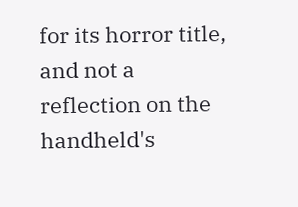for its horror title, and not a reflection on the handheld's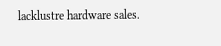lacklustre hardware sales.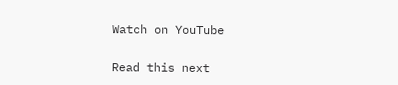Watch on YouTube

Read this next